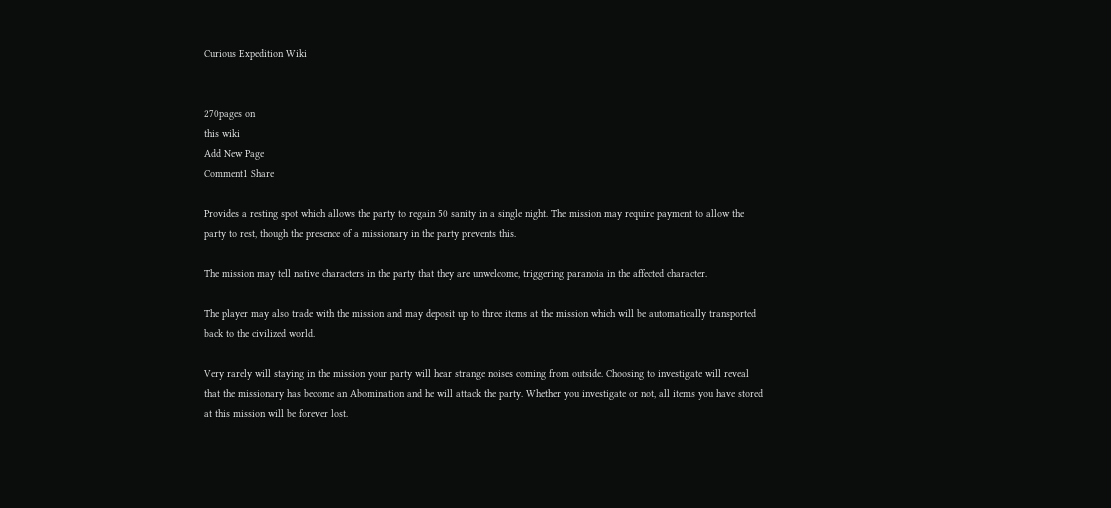Curious Expedition Wiki


270pages on
this wiki
Add New Page
Comment1 Share

Provides a resting spot which allows the party to regain 50 sanity in a single night. The mission may require payment to allow the party to rest, though the presence of a missionary in the party prevents this.

The mission may tell native characters in the party that they are unwelcome, triggering paranoia in the affected character.

The player may also trade with the mission and may deposit up to three items at the mission which will be automatically transported back to the civilized world.

Very rarely will staying in the mission your party will hear strange noises coming from outside. Choosing to investigate will reveal that the missionary has become an Abomination and he will attack the party. Whether you investigate or not, all items you have stored at this mission will be forever lost.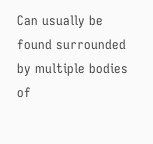Can usually be found surrounded by multiple bodies of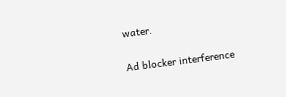water.

Ad blocker interference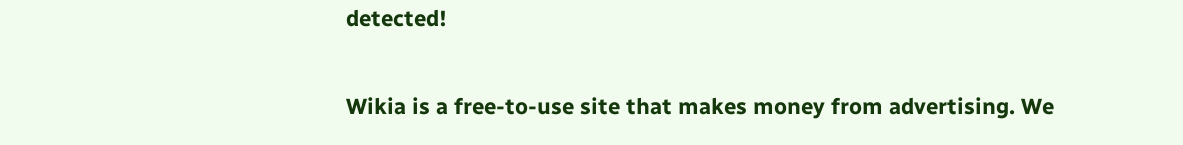detected!

Wikia is a free-to-use site that makes money from advertising. We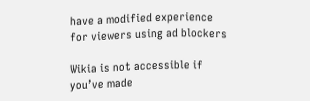have a modified experience for viewers using ad blockers

Wikia is not accessible if you’ve made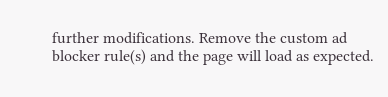further modifications. Remove the custom ad blocker rule(s) and the page will load as expected.